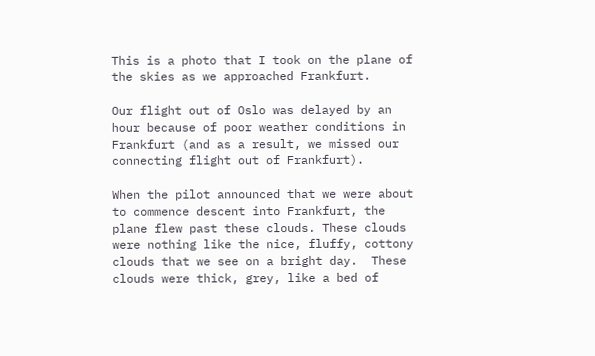This is a photo that I took on the plane of the skies as we approached Frankfurt.

Our flight out of Oslo was delayed by an hour because of poor weather conditions in Frankfurt (and as a result, we missed our connecting flight out of Frankfurt).

When the pilot announced that we were about to commence descent into Frankfurt, the plane flew past these clouds. These clouds were nothing like the nice, fluffy, cottony clouds that we see on a bright day.  These clouds were thick, grey, like a bed of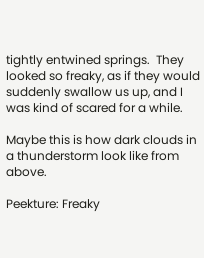tightly entwined springs.  They looked so freaky, as if they would suddenly swallow us up, and I was kind of scared for a while.

Maybe this is how dark clouds in a thunderstorm look like from above.

Peekture: Freaky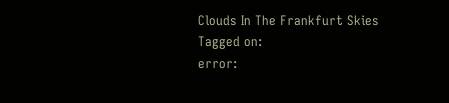Clouds In The Frankfurt Skies
Tagged on:
error: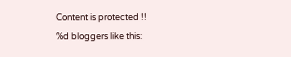Content is protected !!
%d bloggers like this: